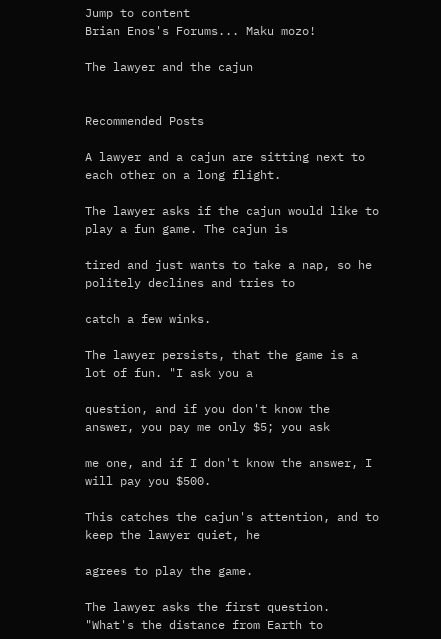Jump to content
Brian Enos's Forums... Maku mozo!

The lawyer and the cajun


Recommended Posts

A lawyer and a cajun are sitting next to each other on a long flight.

The lawyer asks if the cajun would like to play a fun game. The cajun is

tired and just wants to take a nap, so he politely declines and tries to

catch a few winks.

The lawyer persists, that the game is a lot of fun. "I ask you a

question, and if you don't know the answer, you pay me only $5; you ask

me one, and if I don't know the answer, I will pay you $500.

This catches the cajun's attention, and to keep the lawyer quiet, he

agrees to play the game.

The lawyer asks the first question. "What's the distance from Earth to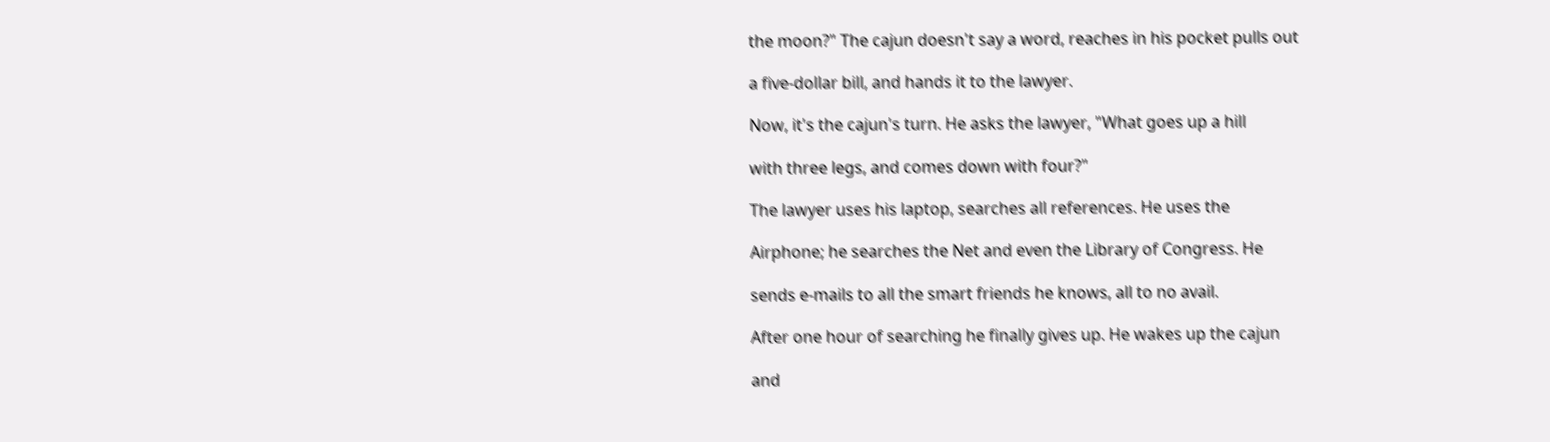the moon?" The cajun doesn't say a word, reaches in his pocket pulls out

a five-dollar bill, and hands it to the lawyer.

Now, it's the cajun's turn. He asks the lawyer, "What goes up a hill

with three legs, and comes down with four?"

The lawyer uses his laptop, searches all references. He uses the

Airphone; he searches the Net and even the Library of Congress. He

sends e-mails to all the smart friends he knows, all to no avail.

After one hour of searching he finally gives up. He wakes up the cajun

and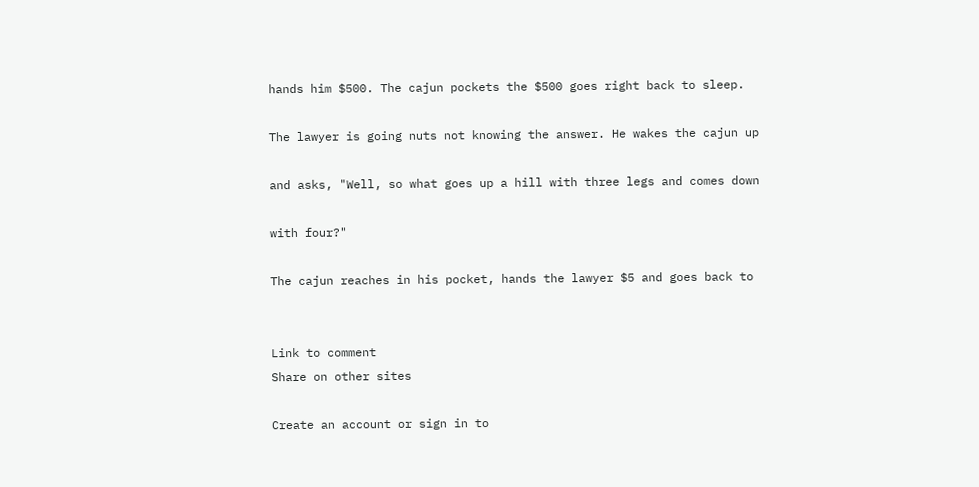hands him $500. The cajun pockets the $500 goes right back to sleep.

The lawyer is going nuts not knowing the answer. He wakes the cajun up

and asks, "Well, so what goes up a hill with three legs and comes down

with four?"

The cajun reaches in his pocket, hands the lawyer $5 and goes back to


Link to comment
Share on other sites

Create an account or sign in to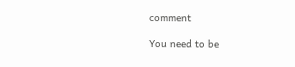comment

You need to be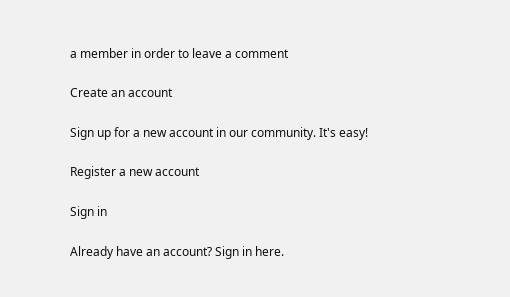a member in order to leave a comment

Create an account

Sign up for a new account in our community. It's easy!

Register a new account

Sign in

Already have an account? Sign in here.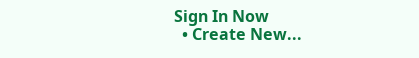Sign In Now
  • Create New...